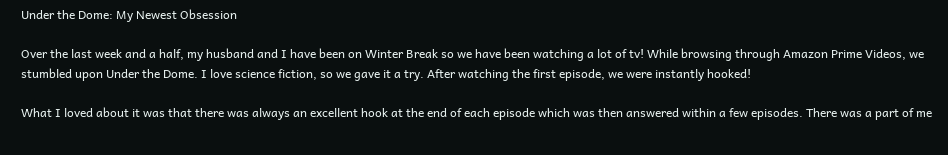Under the Dome: My Newest Obsession

Over the last week and a half, my husband and I have been on Winter Break so we have been watching a lot of tv! While browsing through Amazon Prime Videos, we stumbled upon Under the Dome. I love science fiction, so we gave it a try. After watching the first episode, we were instantly hooked!

What I loved about it was that there was always an excellent hook at the end of each episode which was then answered within a few episodes. There was a part of me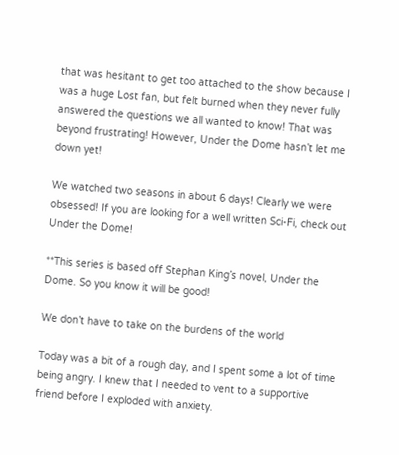that was hesitant to get too attached to the show because I was a huge Lost fan, but felt burned when they never fully answered the questions we all wanted to know! That was beyond frustrating! However, Under the Dome hasn’t let me down yet!

We watched two seasons in about 6 days! Clearly we were obsessed! If you are looking for a well written Sci-Fi, check out Under the Dome!

**This series is based off Stephan King’s novel, Under the Dome. So you know it will be good!

We don’t have to take on the burdens of the world

Today was a bit of a rough day, and I spent some a lot of time being angry. I knew that I needed to vent to a supportive friend before I exploded with anxiety.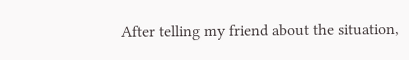After telling my friend about the situation,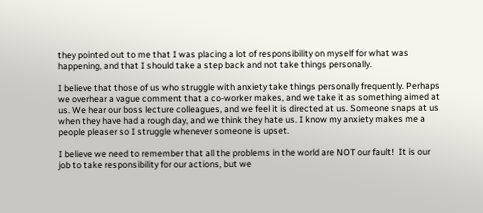they pointed out to me that I was placing a lot of responsibility on myself for what was happening, and that I should take a step back and not take things personally.

I believe that those of us who struggle with anxiety take things personally frequently. Perhaps we overhear a vague comment that a co-worker makes, and we take it as something aimed at us. We hear our boss lecture colleagues, and we feel it is directed at us. Someone snaps at us when they have had a rough day, and we think they hate us. I know my anxiety makes me a people pleaser so I struggle whenever someone is upset.

I believe we need to remember that all the problems in the world are NOT our fault!  It is our job to take responsibility for our actions, but we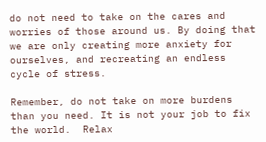do not need to take on the cares and worries of those around us. By doing that we are only creating more anxiety for ourselves, and recreating an endless cycle of stress.

Remember, do not take on more burdens than you need. It is not your job to fix the world.  Relax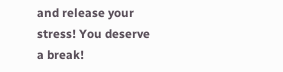and release your stress! You deserve a break!